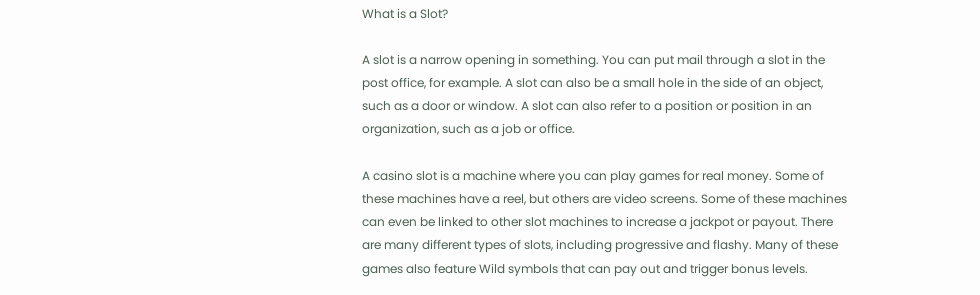What is a Slot?

A slot is a narrow opening in something. You can put mail through a slot in the post office, for example. A slot can also be a small hole in the side of an object, such as a door or window. A slot can also refer to a position or position in an organization, such as a job or office.

A casino slot is a machine where you can play games for real money. Some of these machines have a reel, but others are video screens. Some of these machines can even be linked to other slot machines to increase a jackpot or payout. There are many different types of slots, including progressive and flashy. Many of these games also feature Wild symbols that can pay out and trigger bonus levels.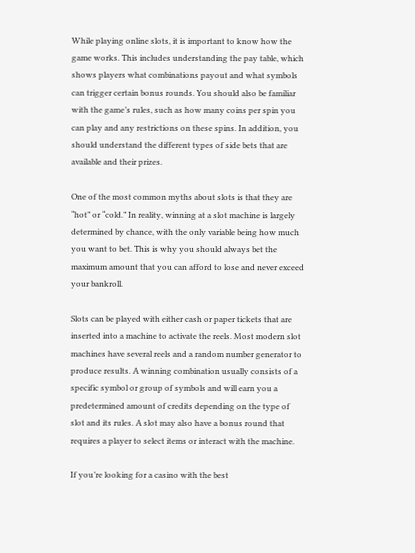While playing online slots, it is important to know how the game works. This includes understanding the pay table, which shows players what combinations payout and what symbols can trigger certain bonus rounds. You should also be familiar with the game’s rules, such as how many coins per spin you can play and any restrictions on these spins. In addition, you should understand the different types of side bets that are available and their prizes.

One of the most common myths about slots is that they are “hot” or “cold.” In reality, winning at a slot machine is largely determined by chance, with the only variable being how much you want to bet. This is why you should always bet the maximum amount that you can afford to lose and never exceed your bankroll.

Slots can be played with either cash or paper tickets that are inserted into a machine to activate the reels. Most modern slot machines have several reels and a random number generator to produce results. A winning combination usually consists of a specific symbol or group of symbols and will earn you a predetermined amount of credits depending on the type of slot and its rules. A slot may also have a bonus round that requires a player to select items or interact with the machine.

If you’re looking for a casino with the best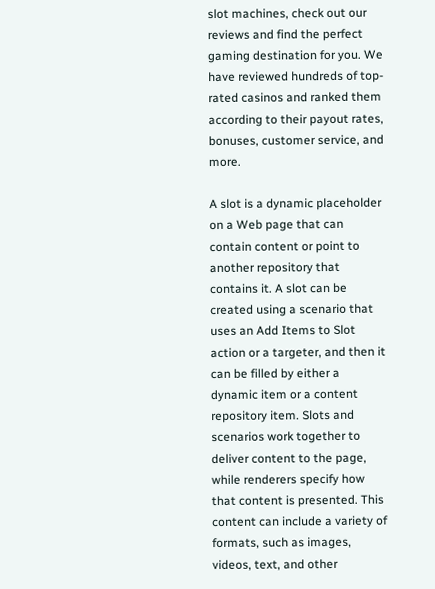slot machines, check out our reviews and find the perfect gaming destination for you. We have reviewed hundreds of top-rated casinos and ranked them according to their payout rates, bonuses, customer service, and more.

A slot is a dynamic placeholder on a Web page that can contain content or point to another repository that contains it. A slot can be created using a scenario that uses an Add Items to Slot action or a targeter, and then it can be filled by either a dynamic item or a content repository item. Slots and scenarios work together to deliver content to the page, while renderers specify how that content is presented. This content can include a variety of formats, such as images, videos, text, and other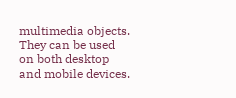multimedia objects. They can be used on both desktop and mobile devices.